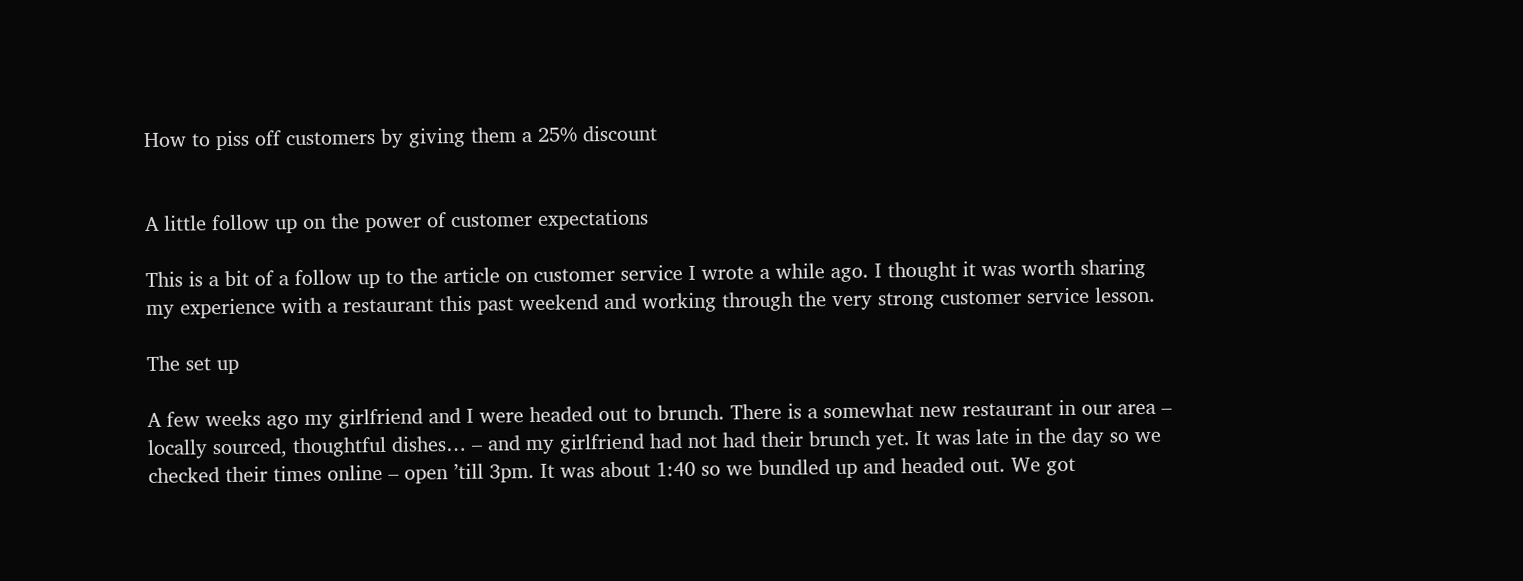How to piss off customers by giving them a 25% discount


A little follow up on the power of customer expectations

This is a bit of a follow up to the article on customer service I wrote a while ago. I thought it was worth sharing my experience with a restaurant this past weekend and working through the very strong customer service lesson.

The set up

A few weeks ago my girlfriend and I were headed out to brunch. There is a somewhat new restaurant in our area – locally sourced, thoughtful dishes… – and my girlfriend had not had their brunch yet. It was late in the day so we checked their times online – open ’till 3pm. It was about 1:40 so we bundled up and headed out. We got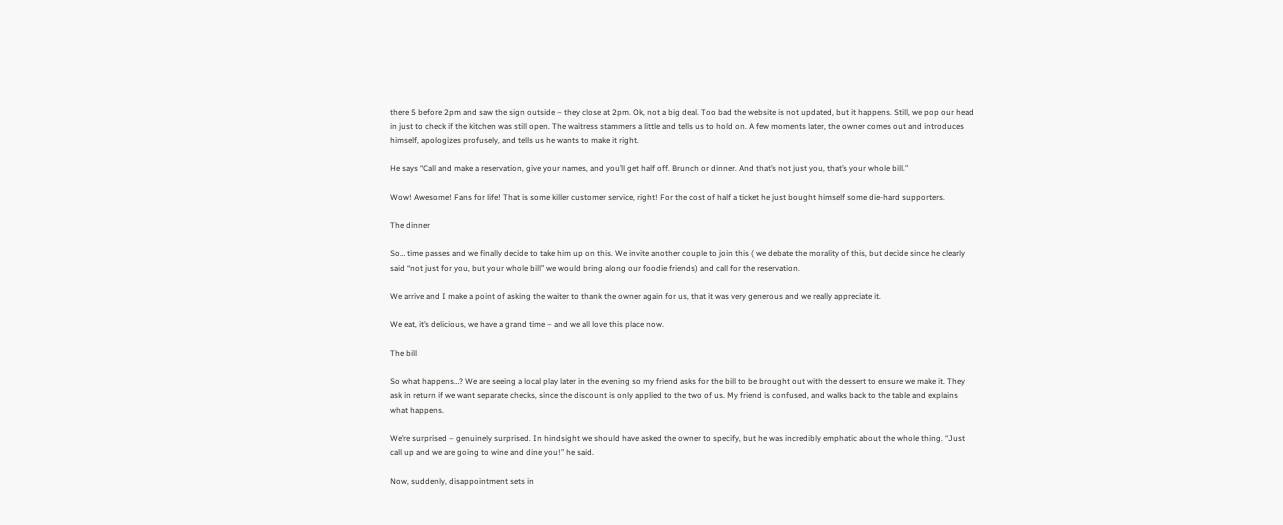there 5 before 2pm and saw the sign outside – they close at 2pm. Ok, not a big deal. Too bad the website is not updated, but it happens. Still, we pop our head in just to check if the kitchen was still open. The waitress stammers a little and tells us to hold on. A few moments later, the owner comes out and introduces himself, apologizes profusely, and tells us he wants to make it right.

He says “Call and make a reservation, give your names, and you’ll get half off. Brunch or dinner. And that’s not just you, that’s your whole bill.”

Wow! Awesome! Fans for life! That is some killer customer service, right! For the cost of half a ticket he just bought himself some die-hard supporters.

The dinner

So… time passes and we finally decide to take him up on this. We invite another couple to join this ( we debate the morality of this, but decide since he clearly said “not just for you, but your whole bill” we would bring along our foodie friends) and call for the reservation.

We arrive and I make a point of asking the waiter to thank the owner again for us, that it was very generous and we really appreciate it.

We eat, it’s delicious, we have a grand time – and we all love this place now.

The bill

So what happens…? We are seeing a local play later in the evening so my friend asks for the bill to be brought out with the dessert to ensure we make it. They ask in return if we want separate checks, since the discount is only applied to the two of us. My friend is confused, and walks back to the table and explains what happens.

We’re surprised – genuinely surprised. In hindsight we should have asked the owner to specify, but he was incredibly emphatic about the whole thing. “Just call up and we are going to wine and dine you!” he said.

Now, suddenly, disappointment sets in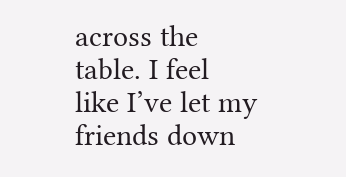across the table. I feel like I’ve let my friends down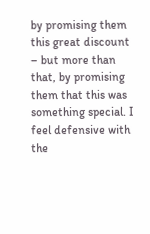by promising them this great discount – but more than that, by promising them that this was something special. I feel defensive with the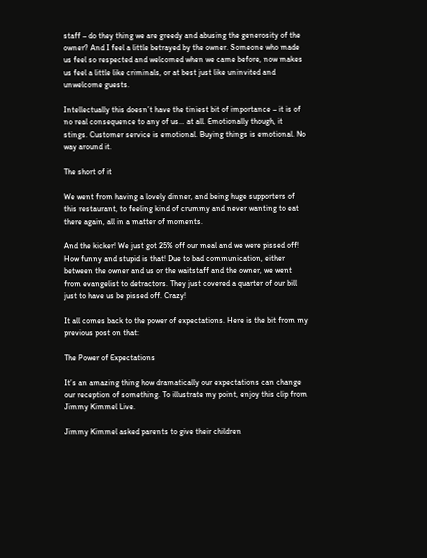staff – do they thing we are greedy and abusing the generosity of the owner? And I feel a little betrayed by the owner. Someone who made us feel so respected and welcomed when we came before, now makes us feel a little like criminals, or at best just like uninvited and unwelcome guests.

Intellectually this doesn’t have the tiniest bit of importance – it is of no real consequence to any of us… at all. Emotionally though, it stings. Customer service is emotional. Buying things is emotional. No way around it.

The short of it

We went from having a lovely dinner, and being huge supporters of this restaurant, to feeling kind of crummy and never wanting to eat there again, all in a matter of moments.

And the kicker! We just got 25% off our meal and we were pissed off! How funny and stupid is that! Due to bad communication, either between the owner and us or the waitstaff and the owner, we went from evangelist to detractors. They just covered a quarter of our bill just to have us be pissed off. Crazy!

It all comes back to the power of expectations. Here is the bit from my previous post on that:

The Power of Expectations

It’s an amazing thing how dramatically our expectations can change our reception of something. To illustrate my point, enjoy this clip from Jimmy Kimmel Live.

Jimmy Kimmel asked parents to give their children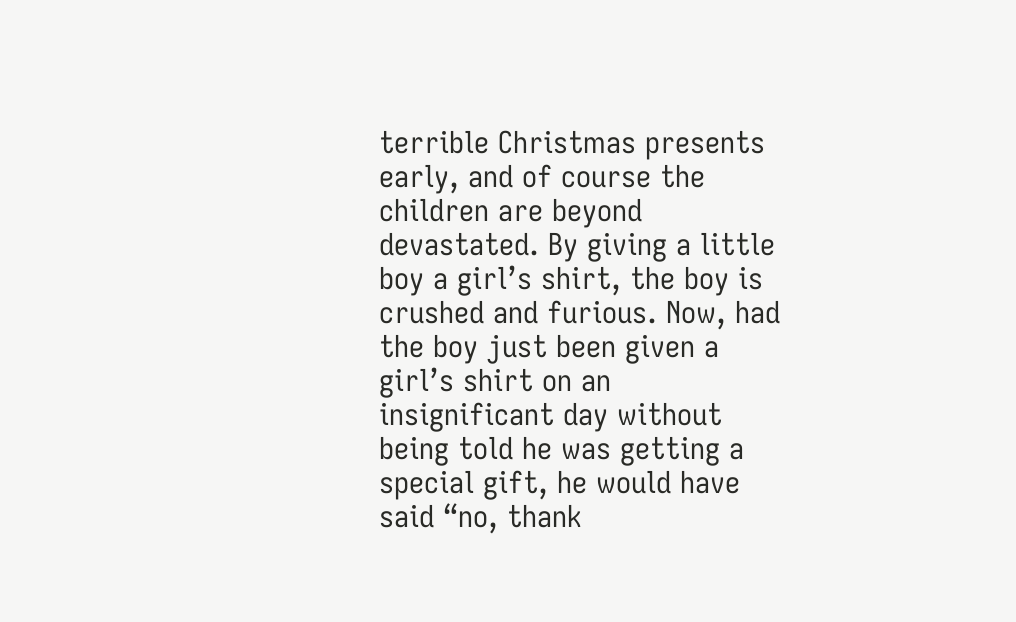terrible Christmas presents early, and of course the children are beyond devastated. By giving a little boy a girl’s shirt, the boy is crushed and furious. Now, had the boy just been given a girl’s shirt on an insignificant day without being told he was getting a special gift, he would have said “no, thank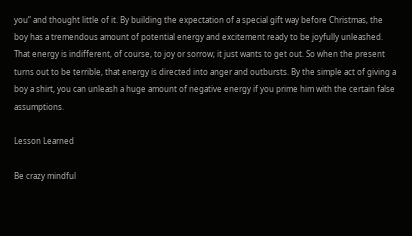you” and thought little of it. By building the expectation of a special gift way before Christmas, the boy has a tremendous amount of potential energy and excitement ready to be joyfully unleashed. That energy is indifferent, of course, to joy or sorrow; it just wants to get out. So when the present turns out to be terrible, that energy is directed into anger and outbursts. By the simple act of giving a boy a shirt, you can unleash a huge amount of negative energy if you prime him with the certain false assumptions.

Lesson Learned

Be crazy mindful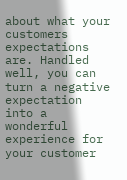about what your customers expectations are. Handled well, you can turn a negative expectation into a wonderful experience for your customer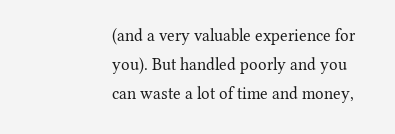(and a very valuable experience for you). But handled poorly and you can waste a lot of time and money,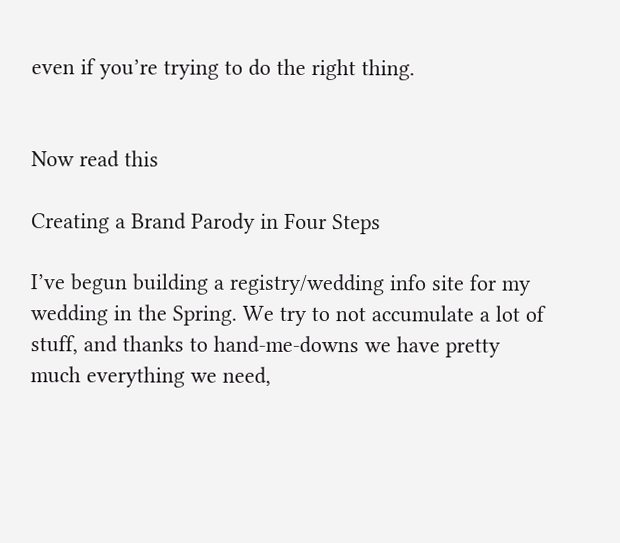even if you’re trying to do the right thing.


Now read this

Creating a Brand Parody in Four Steps

I’ve begun building a registry/wedding info site for my wedding in the Spring. We try to not accumulate a lot of stuff, and thanks to hand-me-downs we have pretty much everything we need,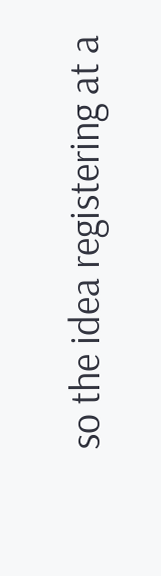so the idea registering at a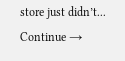store just didn’t... Continue →